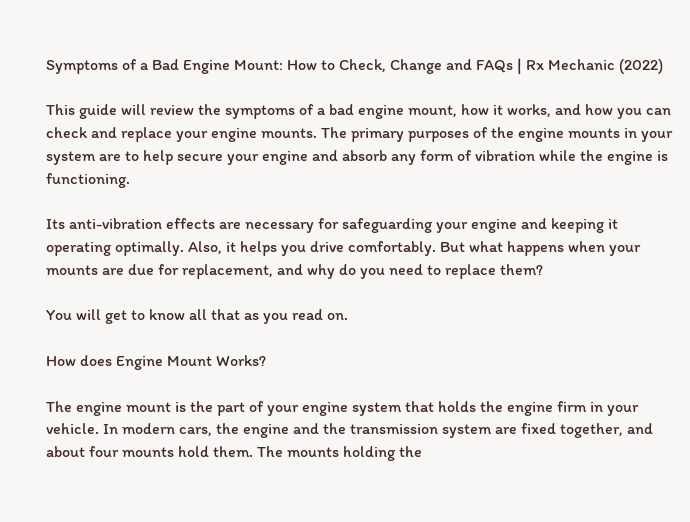Symptoms of a Bad Engine Mount: How to Check, Change and FAQs | Rx Mechanic (2022)

This guide will review the symptoms of a bad engine mount, how it works, and how you can check and replace your engine mounts. The primary purposes of the engine mounts in your system are to help secure your engine and absorb any form of vibration while the engine is functioning.

Its anti-vibration effects are necessary for safeguarding your engine and keeping it operating optimally. Also, it helps you drive comfortably. But what happens when your mounts are due for replacement, and why do you need to replace them?

You will get to know all that as you read on.

How does Engine Mount Works?

The engine mount is the part of your engine system that holds the engine firm in your vehicle. In modern cars, the engine and the transmission system are fixed together, and about four mounts hold them. The mounts holding the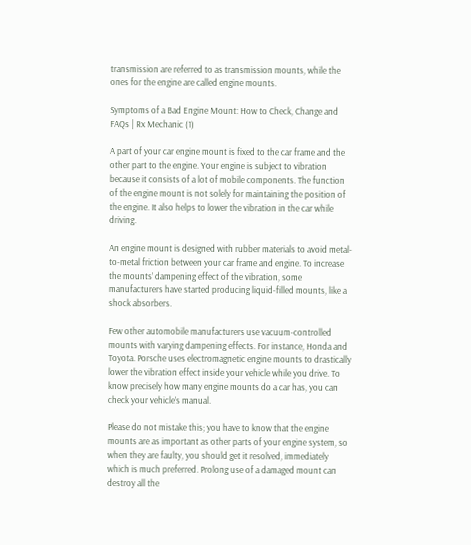transmission are referred to as transmission mounts, while the ones for the engine are called engine mounts.

Symptoms of a Bad Engine Mount: How to Check, Change and FAQs | Rx Mechanic (1)

A part of your car engine mount is fixed to the car frame and the other part to the engine. Your engine is subject to vibration because it consists of a lot of mobile components. The function of the engine mount is not solely for maintaining the position of the engine. It also helps to lower the vibration in the car while driving.

An engine mount is designed with rubber materials to avoid metal-to-metal friction between your car frame and engine. To increase the mounts’ dampening effect of the vibration, some manufacturers have started producing liquid-filled mounts, like a shock absorbers.

Few other automobile manufacturers use vacuum-controlled mounts with varying dampening effects. For instance, Honda and Toyota. Porsche uses electromagnetic engine mounts to drastically lower the vibration effect inside your vehicle while you drive. To know precisely how many engine mounts do a car has, you can check your vehicle’s manual.

Please do not mistake this; you have to know that the engine mounts are as important as other parts of your engine system, so when they are faulty, you should get it resolved, immediately which is much preferred. Prolong use of a damaged mount can destroy all the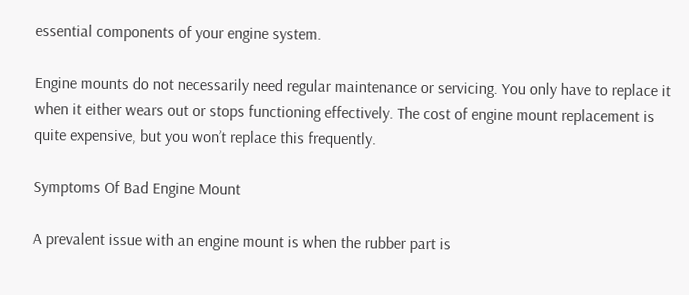essential components of your engine system.

Engine mounts do not necessarily need regular maintenance or servicing. You only have to replace it when it either wears out or stops functioning effectively. The cost of engine mount replacement is quite expensive, but you won’t replace this frequently.

Symptoms Of Bad Engine Mount

A prevalent issue with an engine mount is when the rubber part is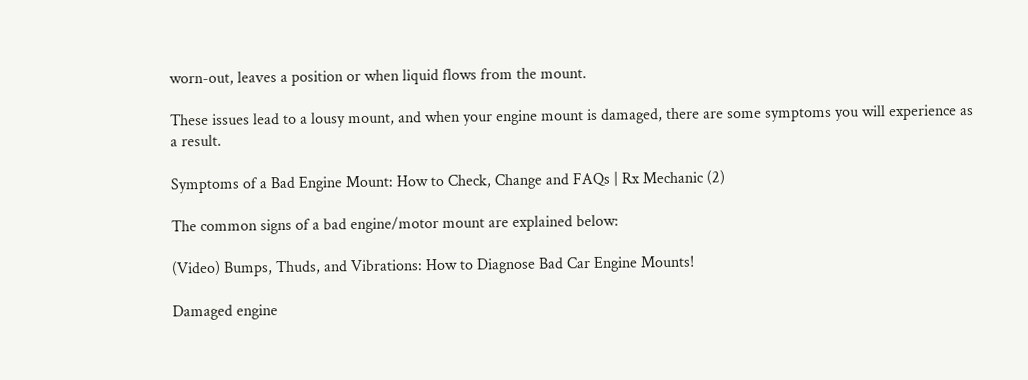worn-out, leaves a position or when liquid flows from the mount.

These issues lead to a lousy mount, and when your engine mount is damaged, there are some symptoms you will experience as a result.

Symptoms of a Bad Engine Mount: How to Check, Change and FAQs | Rx Mechanic (2)

The common signs of a bad engine/motor mount are explained below:

(Video) Bumps, Thuds, and Vibrations: How to Diagnose Bad Car Engine Mounts!

Damaged engine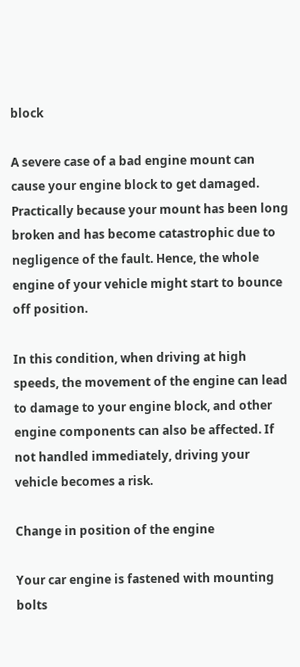block

A severe case of a bad engine mount can cause your engine block to get damaged. Practically because your mount has been long broken and has become catastrophic due to negligence of the fault. Hence, the whole engine of your vehicle might start to bounce off position.

In this condition, when driving at high speeds, the movement of the engine can lead to damage to your engine block, and other engine components can also be affected. If not handled immediately, driving your vehicle becomes a risk.

Change in position of the engine

Your car engine is fastened with mounting bolts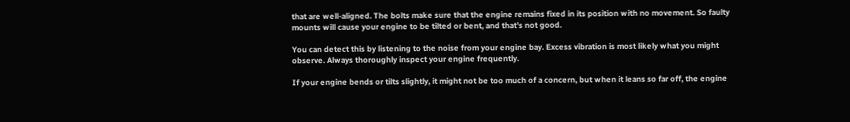that are well-aligned. The bolts make sure that the engine remains fixed in its position with no movement. So faulty mounts will cause your engine to be tilted or bent, and that’s not good.

You can detect this by listening to the noise from your engine bay. Excess vibration is most likely what you might observe. Always thoroughly inspect your engine frequently.

If your engine bends or tilts slightly, it might not be too much of a concern, but when it leans so far off, the engine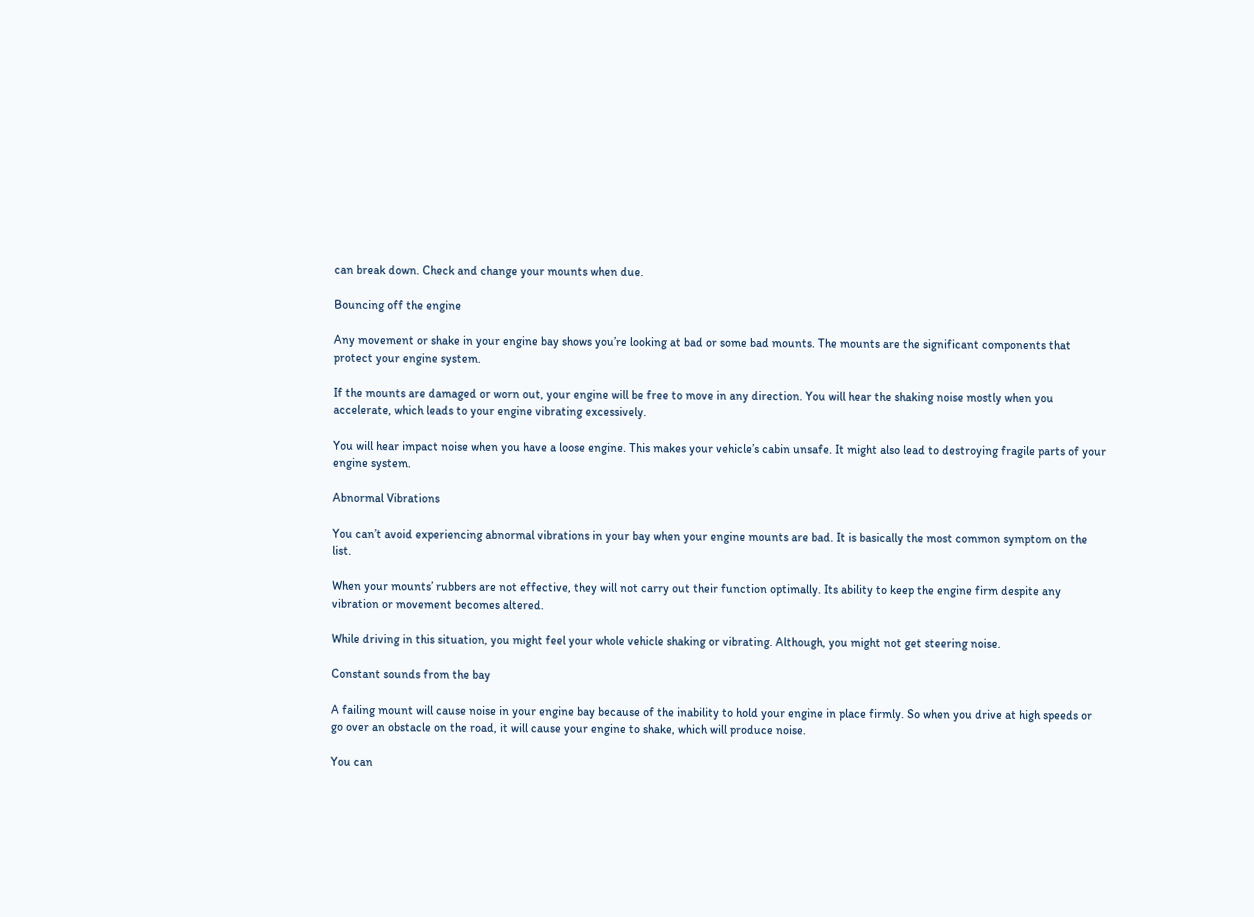can break down. Check and change your mounts when due.

Bouncing off the engine

Any movement or shake in your engine bay shows you’re looking at bad or some bad mounts. The mounts are the significant components that protect your engine system.

If the mounts are damaged or worn out, your engine will be free to move in any direction. You will hear the shaking noise mostly when you accelerate, which leads to your engine vibrating excessively.

You will hear impact noise when you have a loose engine. This makes your vehicle’s cabin unsafe. It might also lead to destroying fragile parts of your engine system.

Abnormal Vibrations

You can’t avoid experiencing abnormal vibrations in your bay when your engine mounts are bad. It is basically the most common symptom on the list.

When your mounts’ rubbers are not effective, they will not carry out their function optimally. Its ability to keep the engine firm despite any vibration or movement becomes altered.

While driving in this situation, you might feel your whole vehicle shaking or vibrating. Although, you might not get steering noise.

Constant sounds from the bay

A failing mount will cause noise in your engine bay because of the inability to hold your engine in place firmly. So when you drive at high speeds or go over an obstacle on the road, it will cause your engine to shake, which will produce noise.

You can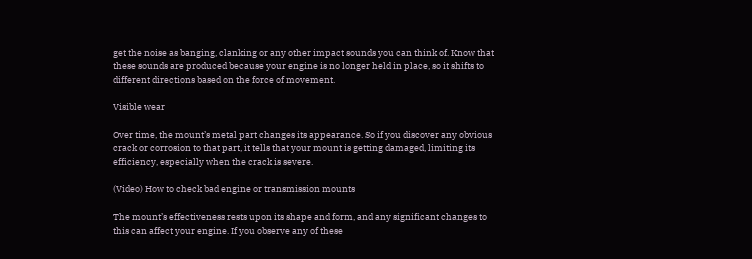get the noise as banging, clanking or any other impact sounds you can think of. Know that these sounds are produced because your engine is no longer held in place, so it shifts to different directions based on the force of movement.

Visible wear

Over time, the mount’s metal part changes its appearance. So if you discover any obvious crack or corrosion to that part, it tells that your mount is getting damaged, limiting its efficiency, especially when the crack is severe.

(Video) How to check bad engine or transmission mounts

The mount’s effectiveness rests upon its shape and form, and any significant changes to this can affect your engine. If you observe any of these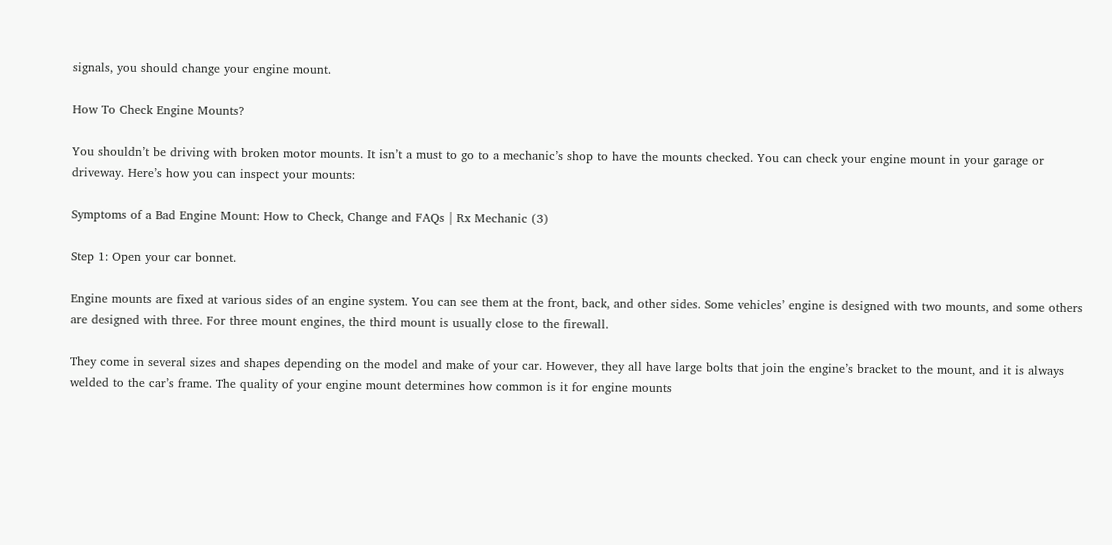signals, you should change your engine mount.

How To Check Engine Mounts?

You shouldn’t be driving with broken motor mounts. It isn’t a must to go to a mechanic’s shop to have the mounts checked. You can check your engine mount in your garage or driveway. Here’s how you can inspect your mounts:

Symptoms of a Bad Engine Mount: How to Check, Change and FAQs | Rx Mechanic (3)

Step 1: Open your car bonnet.

Engine mounts are fixed at various sides of an engine system. You can see them at the front, back, and other sides. Some vehicles’ engine is designed with two mounts, and some others are designed with three. For three mount engines, the third mount is usually close to the firewall.

They come in several sizes and shapes depending on the model and make of your car. However, they all have large bolts that join the engine’s bracket to the mount, and it is always welded to the car’s frame. The quality of your engine mount determines how common is it for engine mounts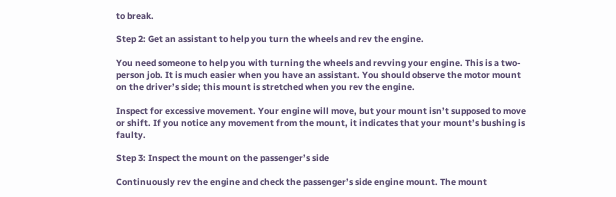to break.

Step 2: Get an assistant to help you turn the wheels and rev the engine.

You need someone to help you with turning the wheels and revving your engine. This is a two-person job. It is much easier when you have an assistant. You should observe the motor mount on the driver’s side; this mount is stretched when you rev the engine.

Inspect for excessive movement. Your engine will move, but your mount isn’t supposed to move or shift. If you notice any movement from the mount, it indicates that your mount’s bushing is faulty.

Step 3: Inspect the mount on the passenger’s side

Continuously rev the engine and check the passenger’s side engine mount. The mount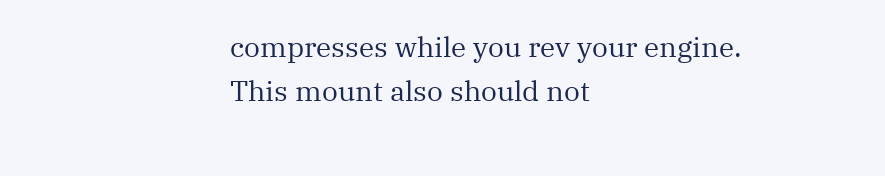compresses while you rev your engine. This mount also should not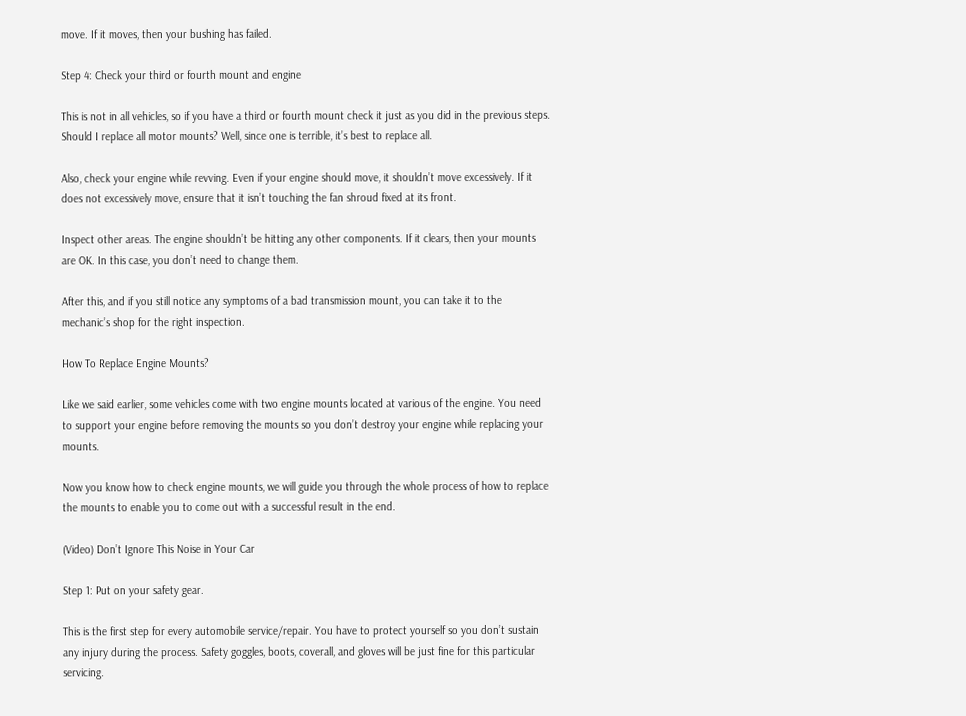move. If it moves, then your bushing has failed.

Step 4: Check your third or fourth mount and engine

This is not in all vehicles, so if you have a third or fourth mount check it just as you did in the previous steps. Should I replace all motor mounts? Well, since one is terrible, it’s best to replace all.

Also, check your engine while revving. Even if your engine should move, it shouldn’t move excessively. If it does not excessively move, ensure that it isn’t touching the fan shroud fixed at its front.

Inspect other areas. The engine shouldn’t be hitting any other components. If it clears, then your mounts are OK. In this case, you don’t need to change them.

After this, and if you still notice any symptoms of a bad transmission mount, you can take it to the mechanic’s shop for the right inspection.

How To Replace Engine Mounts?

Like we said earlier, some vehicles come with two engine mounts located at various of the engine. You need to support your engine before removing the mounts so you don’t destroy your engine while replacing your mounts.

Now you know how to check engine mounts, we will guide you through the whole process of how to replace the mounts to enable you to come out with a successful result in the end.

(Video) Don’t Ignore This Noise in Your Car

Step 1: Put on your safety gear.

This is the first step for every automobile service/repair. You have to protect yourself so you don’t sustain any injury during the process. Safety goggles, boots, coverall, and gloves will be just fine for this particular servicing.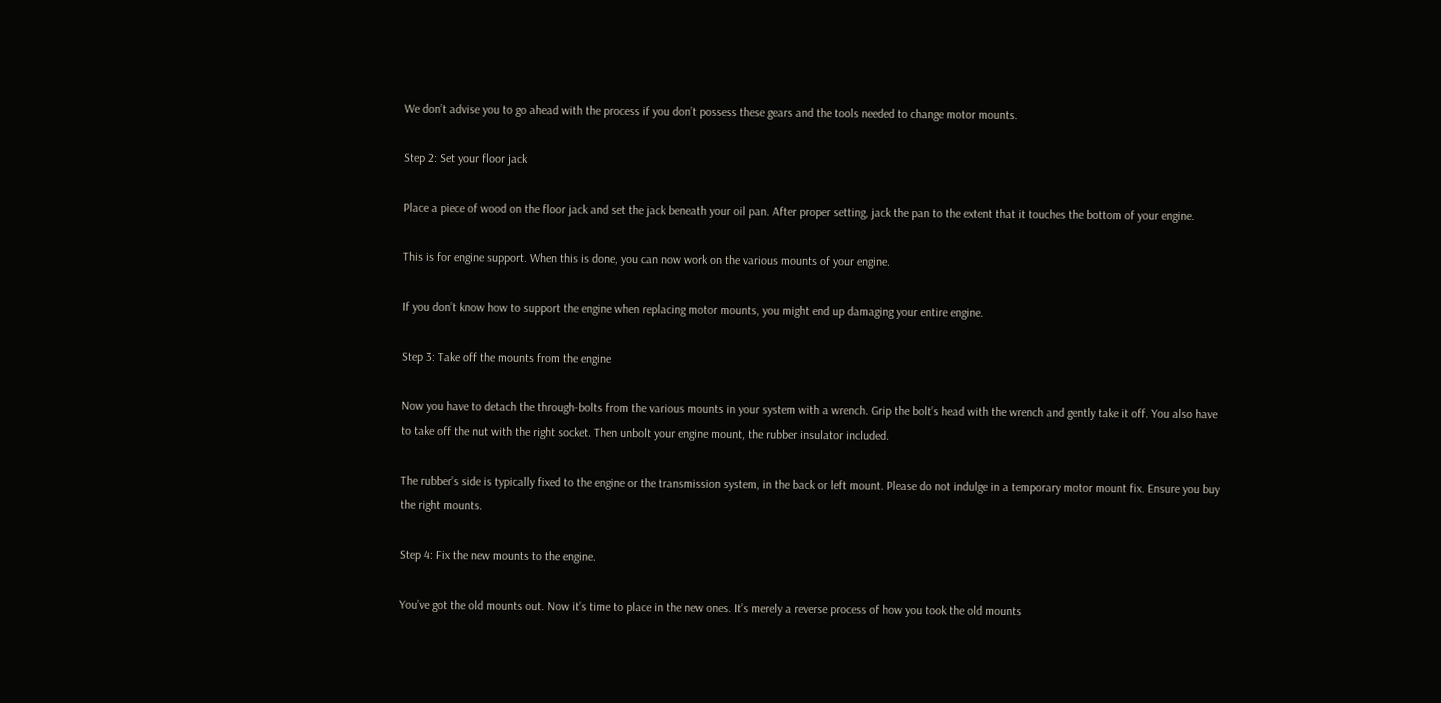We don’t advise you to go ahead with the process if you don’t possess these gears and the tools needed to change motor mounts.

Step 2: Set your floor jack

Place a piece of wood on the floor jack and set the jack beneath your oil pan. After proper setting, jack the pan to the extent that it touches the bottom of your engine.

This is for engine support. When this is done, you can now work on the various mounts of your engine.

If you don’t know how to support the engine when replacing motor mounts, you might end up damaging your entire engine.

Step 3: Take off the mounts from the engine

Now you have to detach the through-bolts from the various mounts in your system with a wrench. Grip the bolt’s head with the wrench and gently take it off. You also have to take off the nut with the right socket. Then unbolt your engine mount, the rubber insulator included.

The rubber’s side is typically fixed to the engine or the transmission system, in the back or left mount. Please do not indulge in a temporary motor mount fix. Ensure you buy the right mounts.

Step 4: Fix the new mounts to the engine.

You’ve got the old mounts out. Now it’s time to place in the new ones. It’s merely a reverse process of how you took the old mounts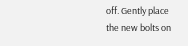off. Gently place the new bolts on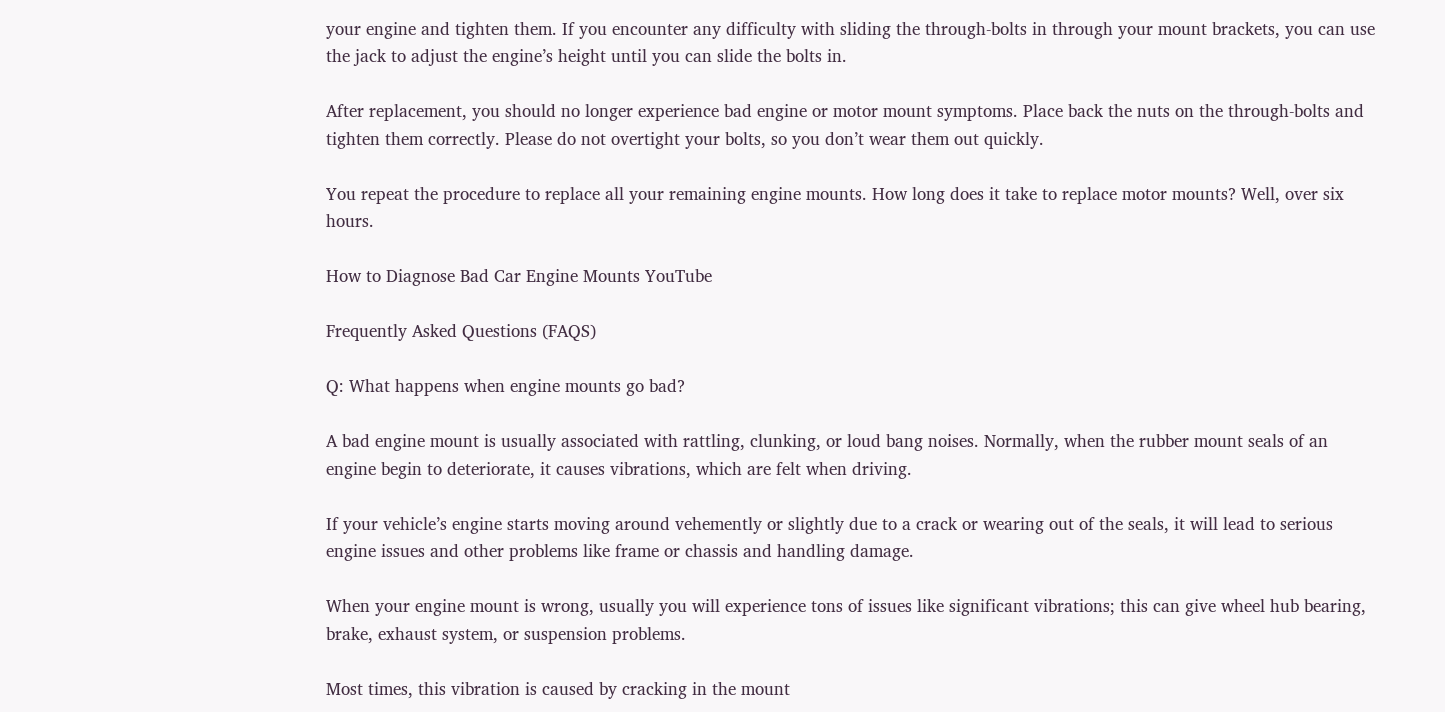your engine and tighten them. If you encounter any difficulty with sliding the through-bolts in through your mount brackets, you can use the jack to adjust the engine’s height until you can slide the bolts in.

After replacement, you should no longer experience bad engine or motor mount symptoms. Place back the nuts on the through-bolts and tighten them correctly. Please do not overtight your bolts, so you don’t wear them out quickly.

You repeat the procedure to replace all your remaining engine mounts. How long does it take to replace motor mounts? Well, over six hours.

How to Diagnose Bad Car Engine Mounts YouTube

Frequently Asked Questions (FAQS)

Q: What happens when engine mounts go bad?

A bad engine mount is usually associated with rattling, clunking, or loud bang noises. Normally, when the rubber mount seals of an engine begin to deteriorate, it causes vibrations, which are felt when driving.

If your vehicle’s engine starts moving around vehemently or slightly due to a crack or wearing out of the seals, it will lead to serious engine issues and other problems like frame or chassis and handling damage.

When your engine mount is wrong, usually you will experience tons of issues like significant vibrations; this can give wheel hub bearing, brake, exhaust system, or suspension problems.

Most times, this vibration is caused by cracking in the mount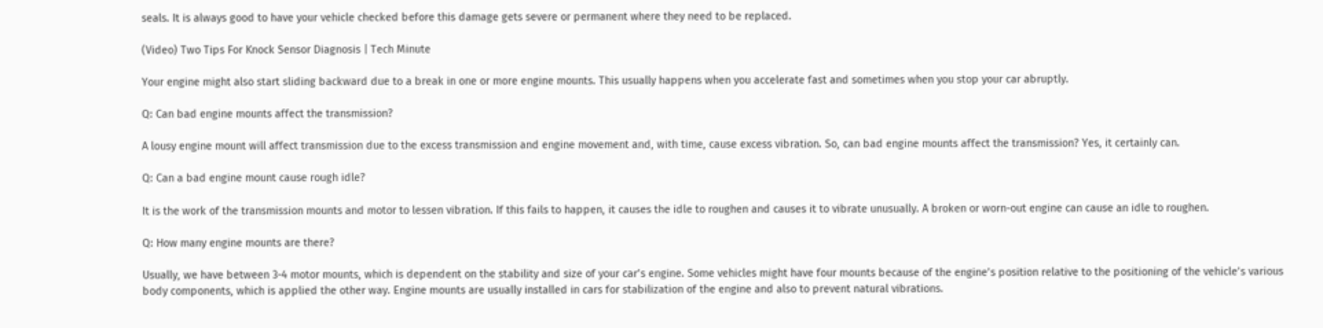seals. It is always good to have your vehicle checked before this damage gets severe or permanent where they need to be replaced.

(Video) Two Tips For Knock Sensor Diagnosis | Tech Minute

Your engine might also start sliding backward due to a break in one or more engine mounts. This usually happens when you accelerate fast and sometimes when you stop your car abruptly.

Q: Can bad engine mounts affect the transmission?

A lousy engine mount will affect transmission due to the excess transmission and engine movement and, with time, cause excess vibration. So, can bad engine mounts affect the transmission? Yes, it certainly can.

Q: Can a bad engine mount cause rough idle?

It is the work of the transmission mounts and motor to lessen vibration. If this fails to happen, it causes the idle to roughen and causes it to vibrate unusually. A broken or worn-out engine can cause an idle to roughen.

Q: How many engine mounts are there?

Usually, we have between 3-4 motor mounts, which is dependent on the stability and size of your car’s engine. Some vehicles might have four mounts because of the engine’s position relative to the positioning of the vehicle’s various body components, which is applied the other way. Engine mounts are usually installed in cars for stabilization of the engine and also to prevent natural vibrations.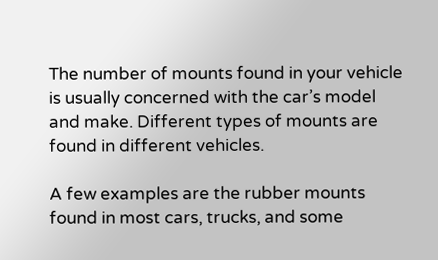The number of mounts found in your vehicle is usually concerned with the car’s model and make. Different types of mounts are found in different vehicles.

A few examples are the rubber mounts found in most cars, trucks, and some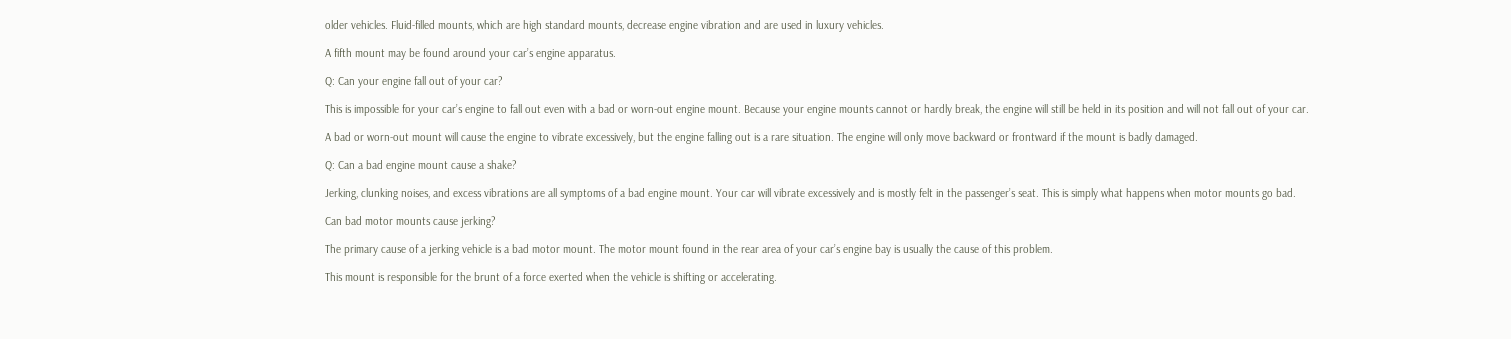older vehicles. Fluid-filled mounts, which are high standard mounts, decrease engine vibration and are used in luxury vehicles.

A fifth mount may be found around your car’s engine apparatus.

Q: Can your engine fall out of your car?

This is impossible for your car’s engine to fall out even with a bad or worn-out engine mount. Because your engine mounts cannot or hardly break, the engine will still be held in its position and will not fall out of your car.

A bad or worn-out mount will cause the engine to vibrate excessively, but the engine falling out is a rare situation. The engine will only move backward or frontward if the mount is badly damaged.

Q: Can a bad engine mount cause a shake?

Jerking, clunking noises, and excess vibrations are all symptoms of a bad engine mount. Your car will vibrate excessively and is mostly felt in the passenger’s seat. This is simply what happens when motor mounts go bad.

Can bad motor mounts cause jerking?

The primary cause of a jerking vehicle is a bad motor mount. The motor mount found in the rear area of your car’s engine bay is usually the cause of this problem.

This mount is responsible for the brunt of a force exerted when the vehicle is shifting or accelerating.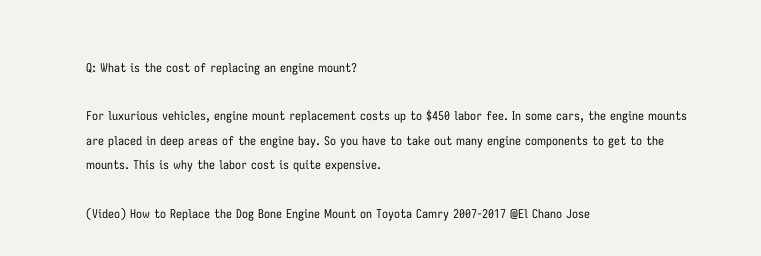Q: What is the cost of replacing an engine mount?

For luxurious vehicles, engine mount replacement costs up to $450 labor fee. In some cars, the engine mounts are placed in deep areas of the engine bay. So you have to take out many engine components to get to the mounts. This is why the labor cost is quite expensive.

(Video) How to Replace the Dog Bone Engine Mount on Toyota Camry 2007-2017 @El Chano Jose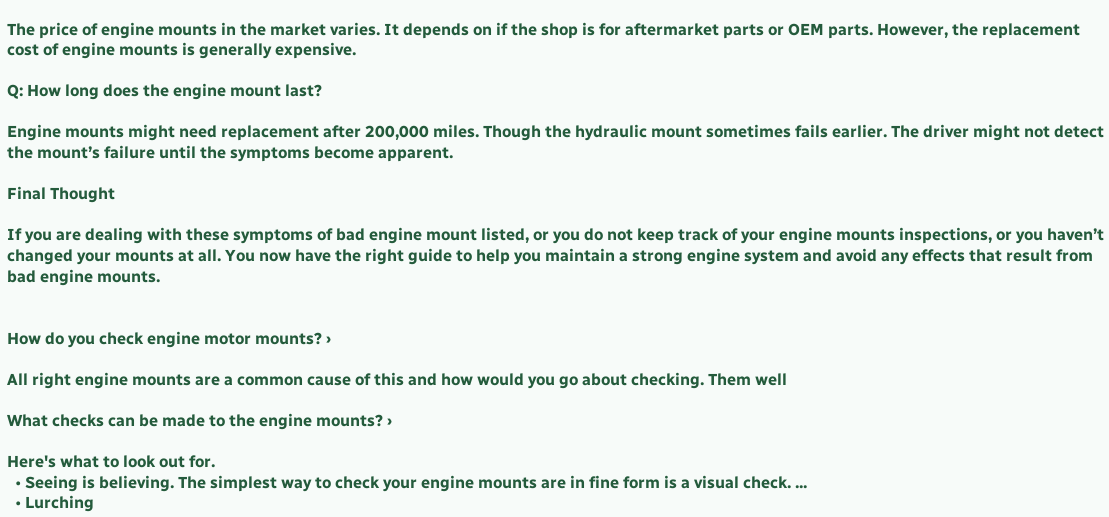The price of engine mounts in the market varies. It depends on if the shop is for aftermarket parts or OEM parts. However, the replacement cost of engine mounts is generally expensive.

Q: How long does the engine mount last?

Engine mounts might need replacement after 200,000 miles. Though the hydraulic mount sometimes fails earlier. The driver might not detect the mount’s failure until the symptoms become apparent.

Final Thought

If you are dealing with these symptoms of bad engine mount listed, or you do not keep track of your engine mounts inspections, or you haven’t changed your mounts at all. You now have the right guide to help you maintain a strong engine system and avoid any effects that result from bad engine mounts.


How do you check engine motor mounts? ›

All right engine mounts are a common cause of this and how would you go about checking. Them well

What checks can be made to the engine mounts? ›

Here's what to look out for.
  • Seeing is believing. The simplest way to check your engine mounts are in fine form is a visual check. ...
  • Lurching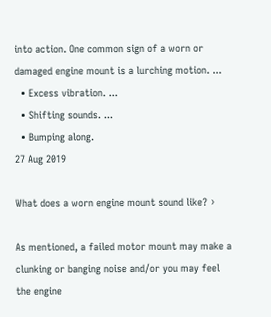into action. One common sign of a worn or damaged engine mount is a lurching motion. ...
  • Excess vibration. ...
  • Shifting sounds. ...
  • Bumping along.
27 Aug 2019

What does a worn engine mount sound like? ›

As mentioned, a failed motor mount may make a clunking or banging noise and/or you may feel the engine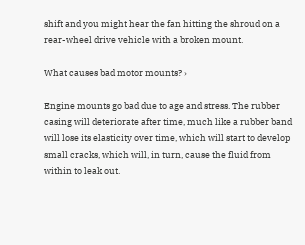shift and you might hear the fan hitting the shroud on a rear-wheel drive vehicle with a broken mount.

What causes bad motor mounts? ›

Engine mounts go bad due to age and stress. The rubber casing will deteriorate after time, much like a rubber band will lose its elasticity over time, which will start to develop small cracks, which will, in turn, cause the fluid from within to leak out.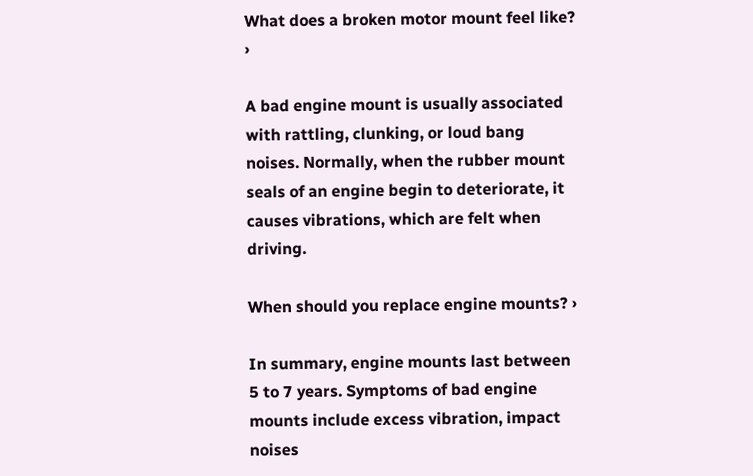What does a broken motor mount feel like? ›

A bad engine mount is usually associated with rattling, clunking, or loud bang noises. Normally, when the rubber mount seals of an engine begin to deteriorate, it causes vibrations, which are felt when driving.

When should you replace engine mounts? ›

In summary, engine mounts last between 5 to 7 years. Symptoms of bad engine mounts include excess vibration, impact noises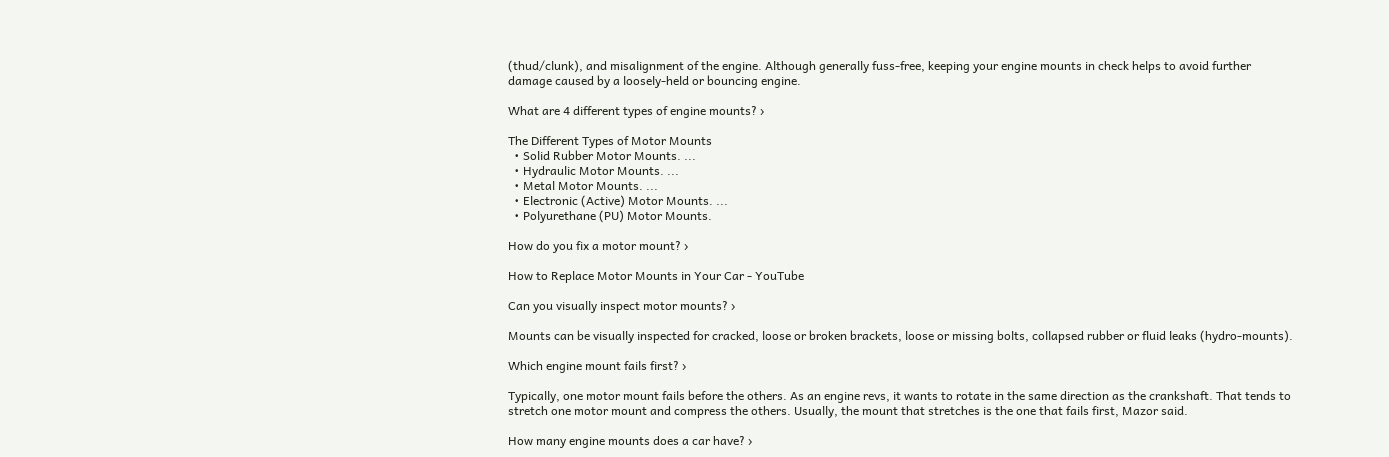(thud/clunk), and misalignment of the engine. Although generally fuss-free, keeping your engine mounts in check helps to avoid further damage caused by a loosely-held or bouncing engine.

What are 4 different types of engine mounts? ›

The Different Types of Motor Mounts
  • Solid Rubber Motor Mounts. ...
  • Hydraulic Motor Mounts. ...
  • Metal Motor Mounts. ...
  • Electronic (Active) Motor Mounts. ...
  • Polyurethane (PU) Motor Mounts.

How do you fix a motor mount? ›

How to Replace Motor Mounts in Your Car - YouTube

Can you visually inspect motor mounts? ›

Mounts can be visually inspected for cracked, loose or broken brackets, loose or missing bolts, collapsed rubber or fluid leaks (hydro-mounts).

Which engine mount fails first? ›

Typically, one motor mount fails before the others. As an engine revs, it wants to rotate in the same direction as the crankshaft. That tends to stretch one motor mount and compress the others. Usually, the mount that stretches is the one that fails first, Mazor said.

How many engine mounts does a car have? ›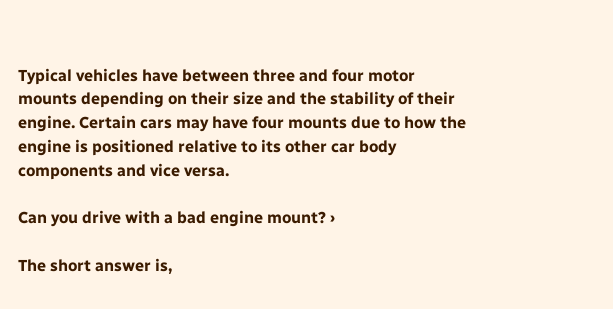Typical vehicles have between three and four motor mounts depending on their size and the stability of their engine. Certain cars may have four mounts due to how the engine is positioned relative to its other car body components and vice versa.

Can you drive with a bad engine mount? ›

The short answer is,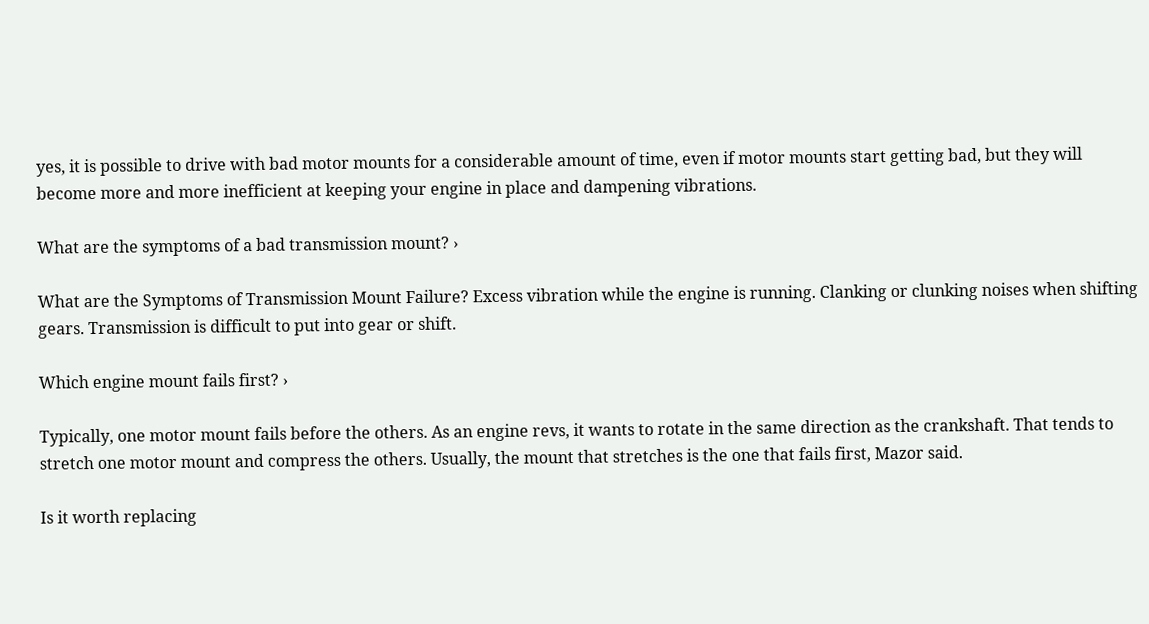yes, it is possible to drive with bad motor mounts for a considerable amount of time, even if motor mounts start getting bad, but they will become more and more inefficient at keeping your engine in place and dampening vibrations.

What are the symptoms of a bad transmission mount? ›

What are the Symptoms of Transmission Mount Failure? Excess vibration while the engine is running. Clanking or clunking noises when shifting gears. Transmission is difficult to put into gear or shift.

Which engine mount fails first? ›

Typically, one motor mount fails before the others. As an engine revs, it wants to rotate in the same direction as the crankshaft. That tends to stretch one motor mount and compress the others. Usually, the mount that stretches is the one that fails first, Mazor said.

Is it worth replacing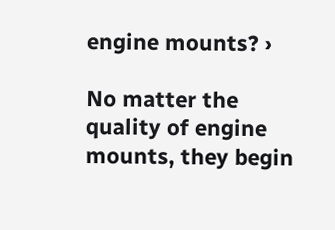engine mounts? ›

No matter the quality of engine mounts, they begin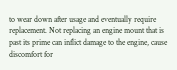to wear down after usage and eventually require replacement. Not replacing an engine mount that is past its prime can inflict damage to the engine, cause discomfort for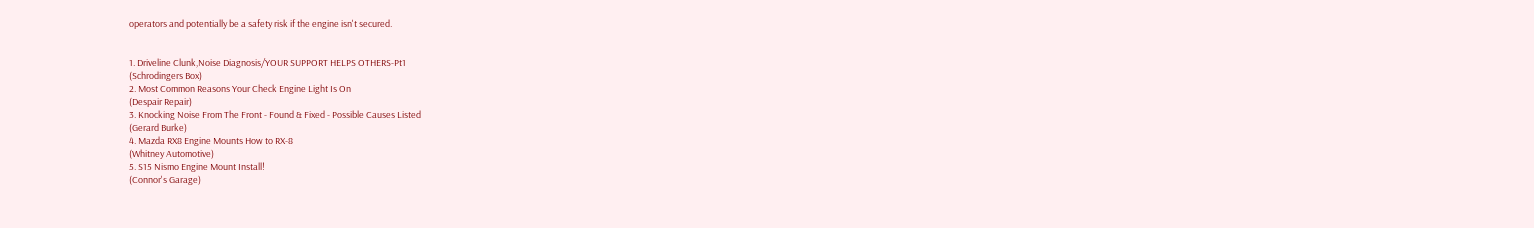operators and potentially be a safety risk if the engine isn't secured.


1. Driveline Clunk,Noise Diagnosis/YOUR SUPPORT HELPS OTHERS-Pt1
(Schrodingers Box)
2. Most Common Reasons Your Check Engine Light Is On
(Despair Repair)
3. Knocking Noise From The Front - Found & Fixed - Possible Causes Listed
(Gerard Burke)
4. Mazda RX8 Engine Mounts How to RX-8
(Whitney Automotive)
5. S15 Nismo Engine Mount Install!
(Connor's Garage)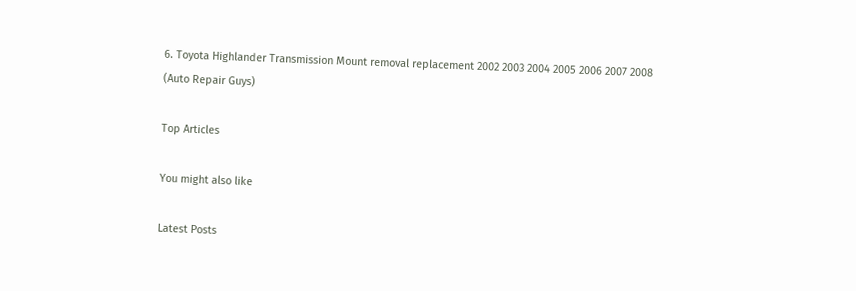6. Toyota Highlander Transmission Mount removal replacement 2002 2003 2004 2005 2006 2007 2008
(Auto Repair Guys)

Top Articles

You might also like

Latest Posts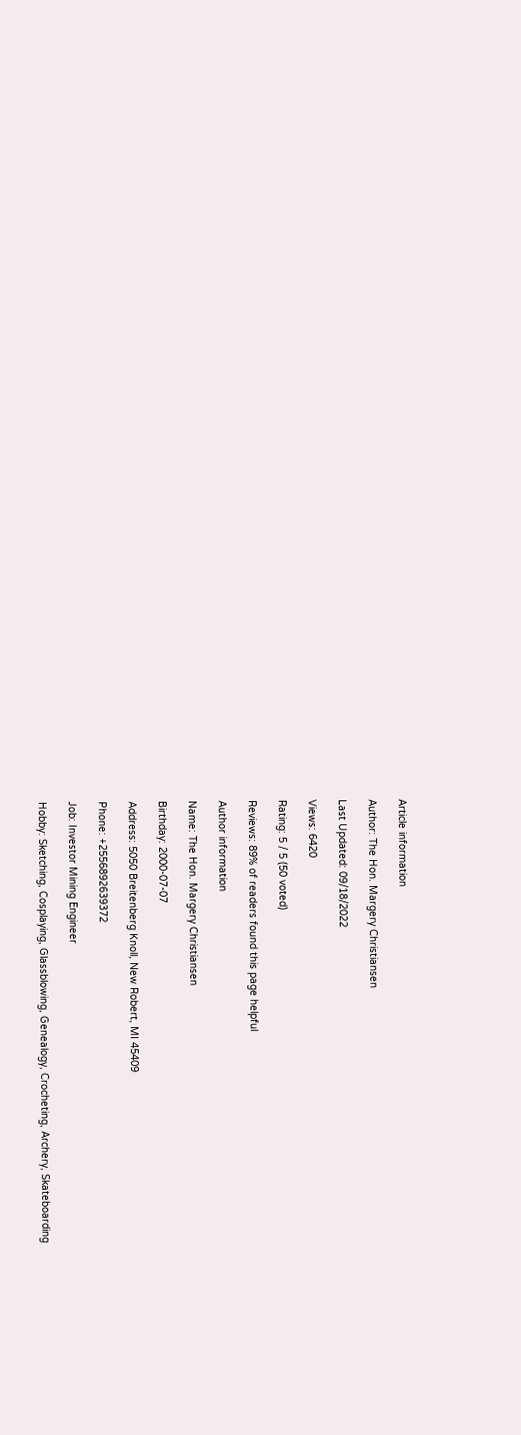Article information

Author: The Hon. Margery Christiansen

Last Updated: 09/18/2022

Views: 6420

Rating: 5 / 5 (50 voted)

Reviews: 89% of readers found this page helpful

Author information

Name: The Hon. Margery Christiansen

Birthday: 2000-07-07

Address: 5050 Breitenberg Knoll, New Robert, MI 45409

Phone: +2556892639372

Job: Investor Mining Engineer

Hobby: Sketching, Cosplaying, Glassblowing, Genealogy, Crocheting, Archery, Skateboarding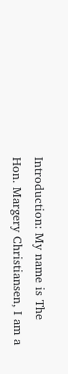Introduction: My name is The Hon. Margery Christiansen, I am a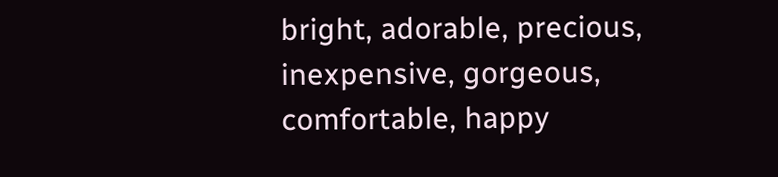bright, adorable, precious, inexpensive, gorgeous, comfortable, happy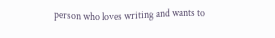person who loves writing and wants to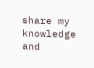share my knowledge and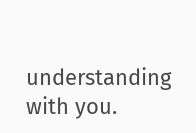understanding with you.